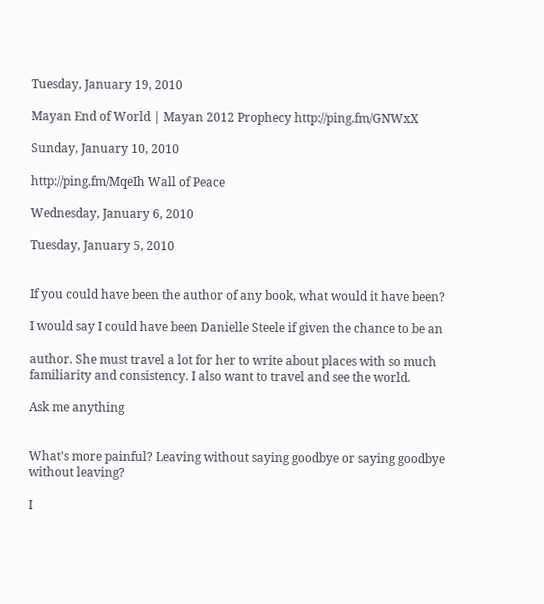Tuesday, January 19, 2010

Mayan End of World | Mayan 2012 Prophecy http://ping.fm/GNWxX

Sunday, January 10, 2010

http://ping.fm/MqeIh Wall of Peace

Wednesday, January 6, 2010

Tuesday, January 5, 2010


If you could have been the author of any book, what would it have been?

I would say I could have been Danielle Steele if given the chance to be an

author. She must travel a lot for her to write about places with so much familiarity and consistency. I also want to travel and see the world.

Ask me anything


What’s more painful? Leaving without saying goodbye or saying goodbye without leaving?

I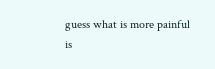guess what is more painful is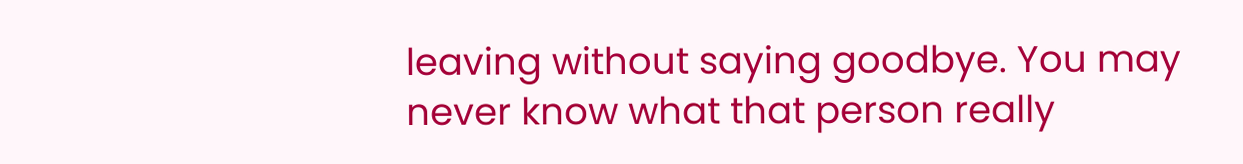leaving without saying goodbye. You may never know what that person really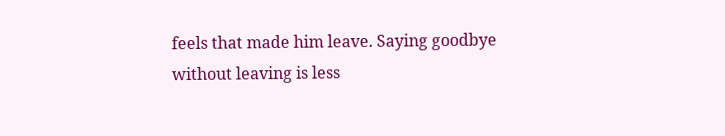feels that made him leave. Saying goodbye without leaving is less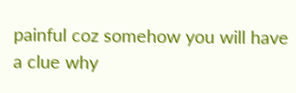painful coz somehow you will have a clue why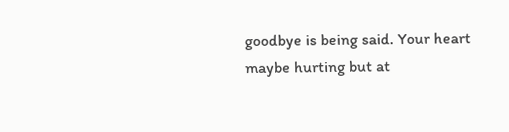goodbye is being said. Your heart maybe hurting but at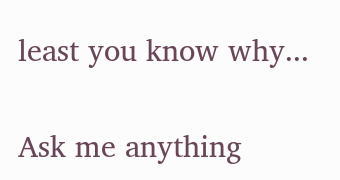least you know why...

Ask me anything